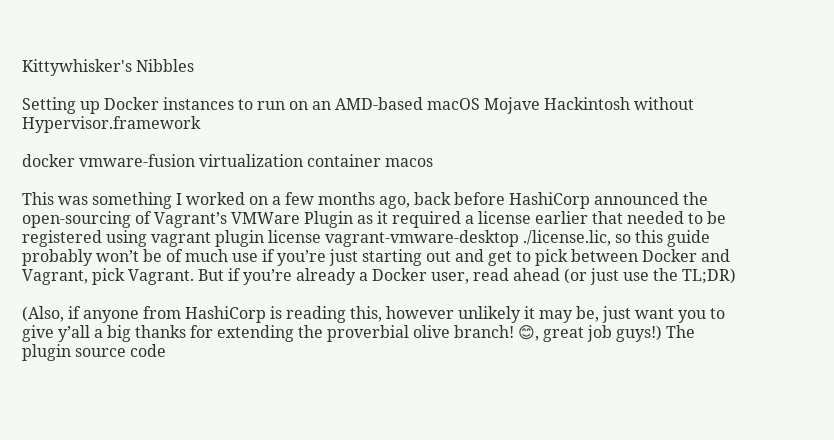Kittywhisker's Nibbles

Setting up Docker instances to run on an AMD-based macOS Mojave Hackintosh without Hypervisor.framework

docker vmware-fusion virtualization container macos

This was something I worked on a few months ago, back before HashiCorp announced the open-sourcing of Vagrant’s VMWare Plugin as it required a license earlier that needed to be registered using vagrant plugin license vagrant-vmware-desktop ./license.lic, so this guide probably won’t be of much use if you’re just starting out and get to pick between Docker and Vagrant, pick Vagrant. But if you’re already a Docker user, read ahead (or just use the TL;DR)

(Also, if anyone from HashiCorp is reading this, however unlikely it may be, just want you to give y’all a big thanks for extending the proverbial olive branch! 😊, great job guys!) The plugin source code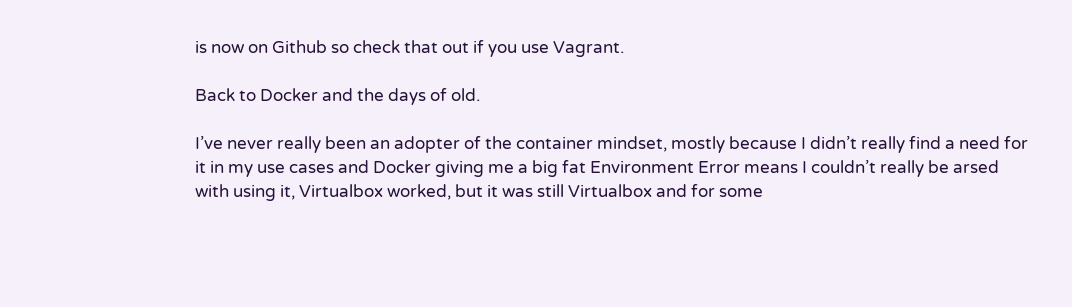is now on Github so check that out if you use Vagrant.

Back to Docker and the days of old.

I’ve never really been an adopter of the container mindset, mostly because I didn’t really find a need for it in my use cases and Docker giving me a big fat Environment Error means I couldn’t really be arsed with using it, Virtualbox worked, but it was still Virtualbox and for some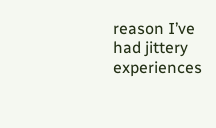reason I’ve had jittery experiences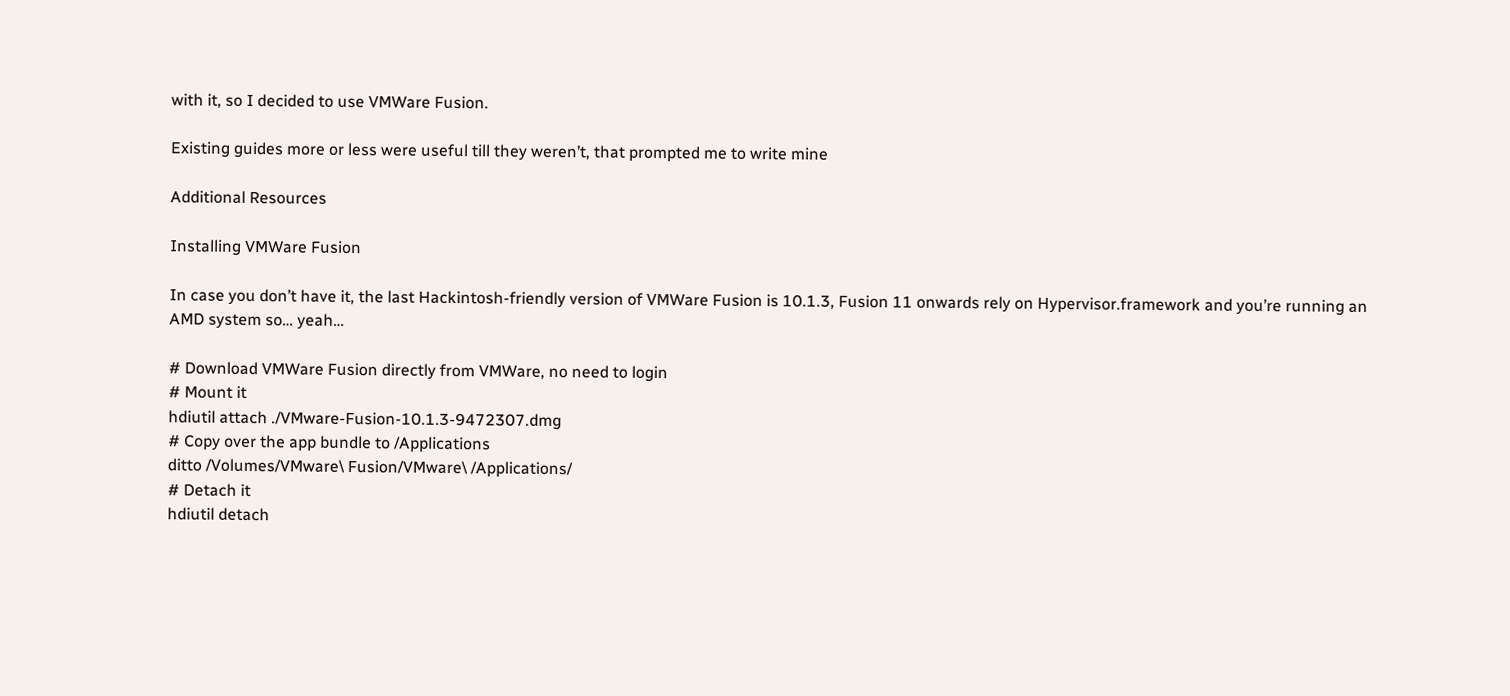with it, so I decided to use VMWare Fusion.

Existing guides more or less were useful till they weren’t, that prompted me to write mine

Additional Resources

Installing VMWare Fusion

In case you don’t have it, the last Hackintosh-friendly version of VMWare Fusion is 10.1.3, Fusion 11 onwards rely on Hypervisor.framework and you’re running an AMD system so… yeah…

# Download VMWare Fusion directly from VMWare, no need to login
# Mount it
hdiutil attach ./VMware-Fusion-10.1.3-9472307.dmg
# Copy over the app bundle to /Applications
ditto /Volumes/VMware\ Fusion/VMware\ /Applications/
# Detach it
hdiutil detach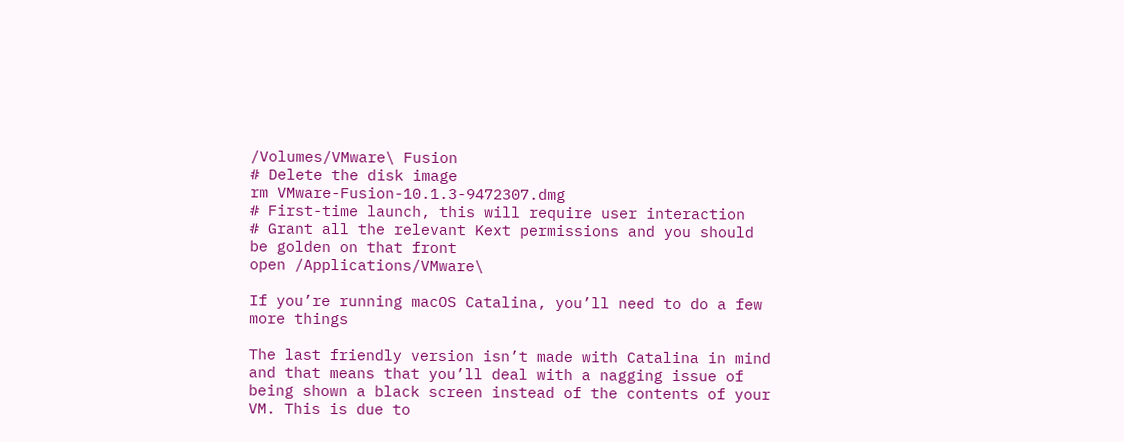/Volumes/VMware\ Fusion
# Delete the disk image
rm VMware-Fusion-10.1.3-9472307.dmg
# First-time launch, this will require user interaction
# Grant all the relevant Kext permissions and you should be golden on that front
open /Applications/VMware\

If you’re running macOS Catalina, you’ll need to do a few more things

The last friendly version isn’t made with Catalina in mind and that means that you’ll deal with a nagging issue of being shown a black screen instead of the contents of your VM. This is due to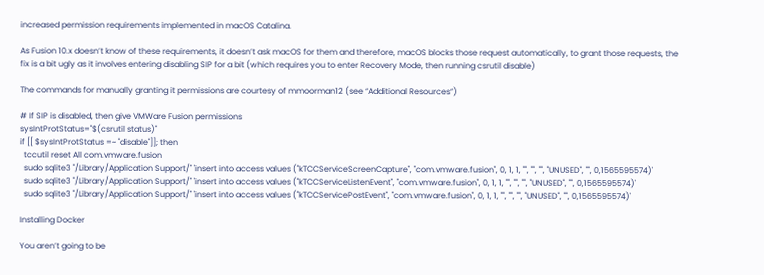increased permission requirements implemented in macOS Catalina.

As Fusion 10.x doesn’t know of these requirements, it doesn’t ask macOS for them and therefore, macOS blocks those request automatically, to grant those requests, the fix is a bit ugly as it involves entering disabling SIP for a bit (which requires you to enter Recovery Mode, then running csrutil disable)

The commands for manually granting it permissions are courtesy of mmoorman12 (see “Additional Resources”)

# If SIP is disabled, then give VMWare Fusion permissions
sysIntProtStatus="$(csrutil status)"
if [[ $sysIntProtStatus =~ "disable"]]; then
  tccutil reset All com.vmware.fusion
  sudo sqlite3 "/Library/Application Support/" 'insert into access values ("kTCCServiceScreenCapture", "com.vmware.fusion", 0, 1, 1, "", "", "", "UNUSED", "", 0,1565595574)'
  sudo sqlite3 "/Library/Application Support/" 'insert into access values ("kTCCServiceListenEvent", "com.vmware.fusion", 0, 1, 1, "", "", "", "UNUSED", "", 0,1565595574)'
  sudo sqlite3 "/Library/Application Support/" 'insert into access values ("kTCCServicePostEvent", "com.vmware.fusion", 0, 1, 1, "", "", "", "UNUSED", "", 0,1565595574)'

Installing Docker

You aren’t going to be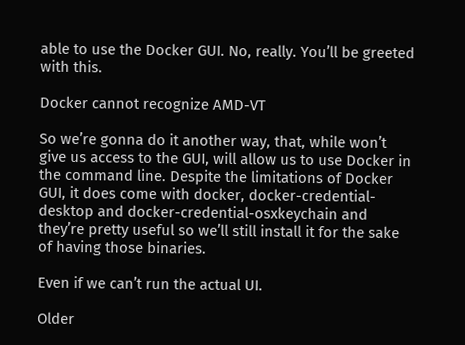able to use the Docker GUI. No, really. You’ll be greeted with this.

Docker cannot recognize AMD-VT

So we’re gonna do it another way, that, while won’t give us access to the GUI, will allow us to use Docker in the command line. Despite the limitations of Docker GUI, it does come with docker, docker-credential-desktop and docker-credential-osxkeychain and they’re pretty useful so we’ll still install it for the sake of having those binaries.

Even if we can’t run the actual UI.

Older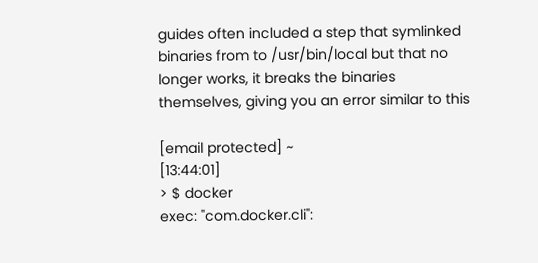guides often included a step that symlinked binaries from to /usr/bin/local but that no longer works, it breaks the binaries themselves, giving you an error similar to this

[email protected] ~                                                                                 [13:44:01]
> $ docker
exec: "com.docker.cli":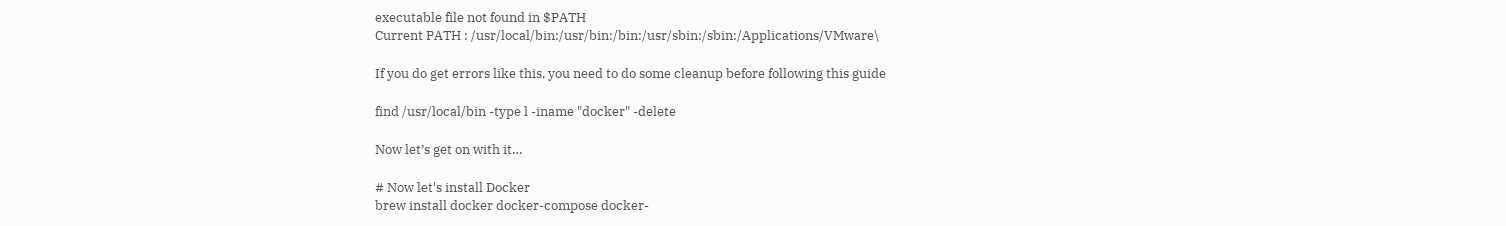executable file not found in $PATH
Current PATH : /usr/local/bin:/usr/bin:/bin:/usr/sbin:/sbin:/Applications/VMware\

If you do get errors like this, you need to do some cleanup before following this guide

find /usr/local/bin -type l -iname "docker" -delete

Now let’s get on with it…

# Now let's install Docker
brew install docker docker-compose docker-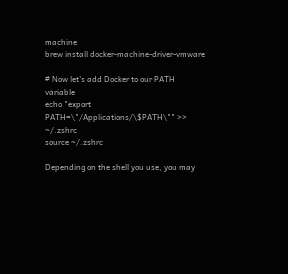machine
brew install docker-machine-driver-vmware

# Now let's add Docker to our PATH variable
echo "export PATH=\"/Applications/\$PATH\"" >> ~/.zshrc
source ~/.zshrc

Depending on the shell you use, you may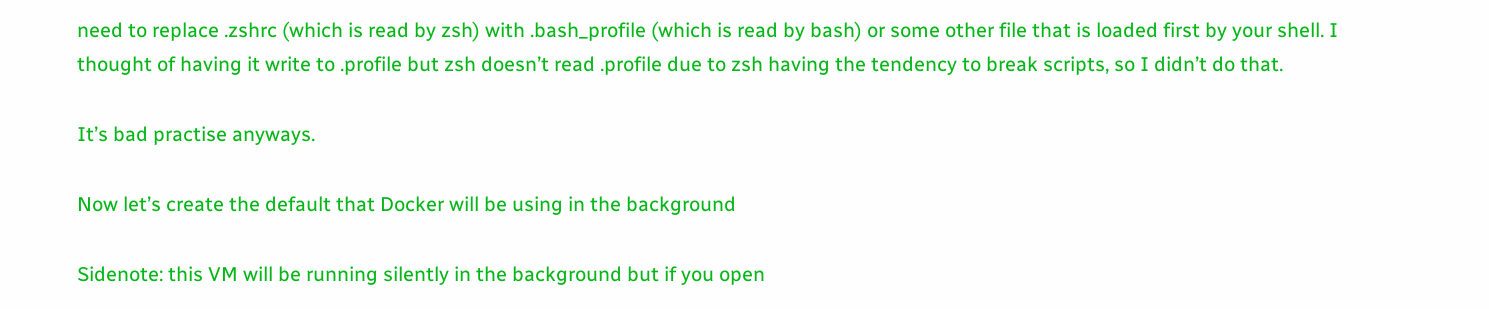need to replace .zshrc (which is read by zsh) with .bash_profile (which is read by bash) or some other file that is loaded first by your shell. I thought of having it write to .profile but zsh doesn’t read .profile due to zsh having the tendency to break scripts, so I didn’t do that.

It’s bad practise anyways.

Now let’s create the default that Docker will be using in the background

Sidenote: this VM will be running silently in the background but if you open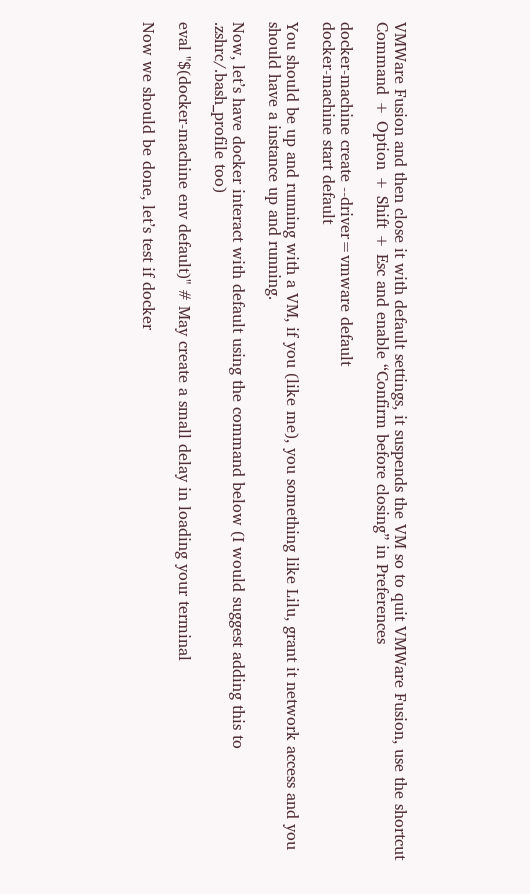VMWare Fusion and then close it with default settings, it suspends the VM so to quit VMWare Fusion, use the shortcut Command + Option + Shift + Esc and enable “Confirm before closing” in Preferences

docker-machine create --driver=vmware default
docker-machine start default

You should be up and running with a VM, if you (like me), you something like Lilu, grant it network access and you should have a instance up and running.

Now, let’s have docker interact with default using the command below (I would suggest adding this to .zshrc/.bash_profile too)

eval "$(docker-machine env default)" # May create a small delay in loading your terminal

Now we should be done, let’s test if docker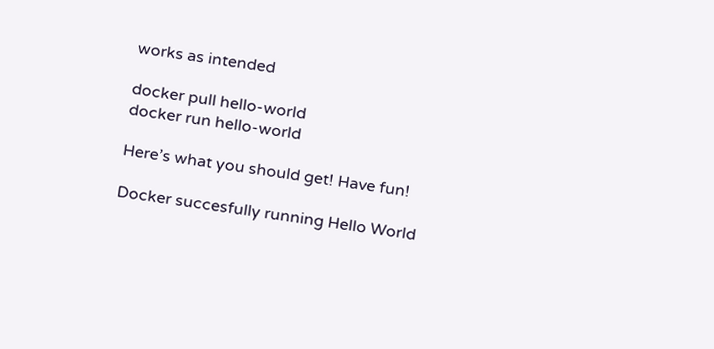works as intended

docker pull hello-world
docker run hello-world

Here’s what you should get! Have fun!

Docker succesfully running Hello World